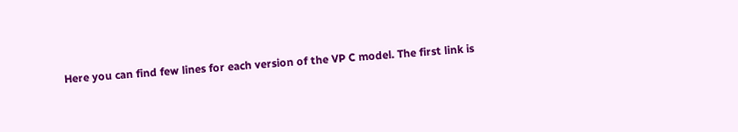Here you can find few lines for each version of the VP C model. The first link is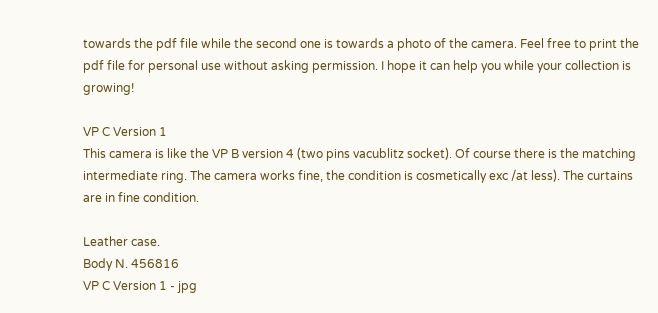towards the pdf file while the second one is towards a photo of the camera. Feel free to print the pdf file for personal use without asking permission. I hope it can help you while your collection is growing!

VP C Version 1
This camera is like the VP B version 4 (two pins vacublitz socket). Of course there is the matching intermediate ring. The camera works fine, the condition is cosmetically exc /at less). The curtains are in fine condition.

Leather case.
Body N. 456816
VP C Version 1 - jpg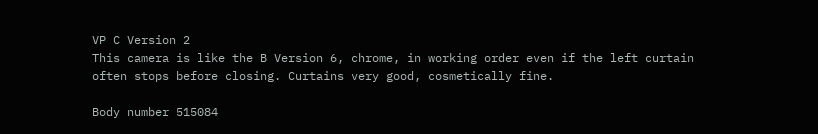VP C Version 2
This camera is like the B Version 6, chrome, in working order even if the left curtain often stops before closing. Curtains very good, cosmetically fine.

Body number 515084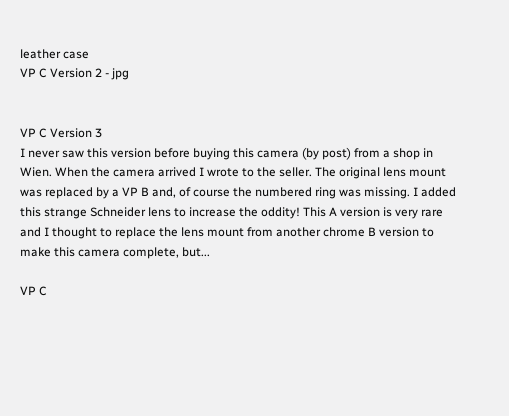leather case
VP C Version 2 - jpg


VP C Version 3
I never saw this version before buying this camera (by post) from a shop in Wien. When the camera arrived I wrote to the seller. The original lens mount was replaced by a VP B and, of course the numbered ring was missing. I added this strange Schneider lens to increase the oddity! This A version is very rare and I thought to replace the lens mount from another chrome B version to make this camera complete, but...

VP C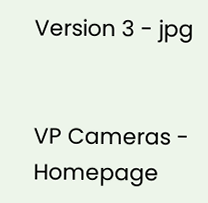Version 3 - jpg


VP Cameras - Homepage